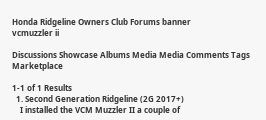Honda Ridgeline Owners Club Forums banner
vcmuzzler ii

Discussions Showcase Albums Media Media Comments Tags Marketplace

1-1 of 1 Results
  1. Second Generation Ridgeline (2G 2017+)
    I installed the VCM Muzzler II a couple of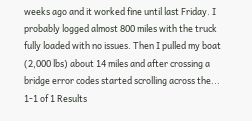weeks ago and it worked fine until last Friday. I probably logged almost 800 miles with the truck fully loaded with no issues. Then I pulled my boat (2,000 lbs) about 14 miles and after crossing a bridge error codes started scrolling across the...
1-1 of 1 Results